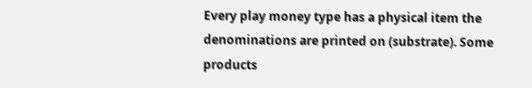Every play money type has a physical item the denominations are printed on (substrate). Some products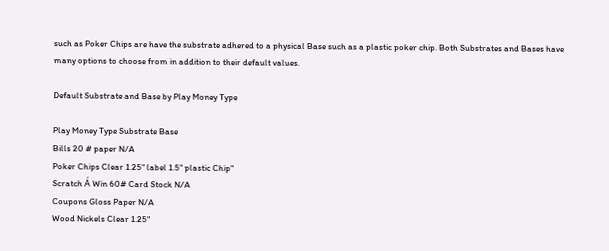such as Poker Chips are have the substrate adhered to a physical Base such as a plastic poker chip. Both Substrates and Bases have many options to choose from in addition to their default values.

Default Substrate and Base by Play Money Type

Play Money Type Substrate Base
Bills 20 # paper N/A
Poker Chips Clear 1.25" label 1.5" plastic Chip"
Scratch Á Win 60# Card Stock N/A
Coupons Gloss Paper N/A
Wood Nickels Clear 1.25"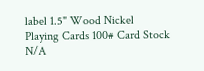label 1.5" Wood Nickel
Playing Cards 100# Card Stock N/A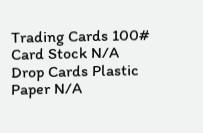Trading Cards 100# Card Stock N/A
Drop Cards Plastic Paper N/A